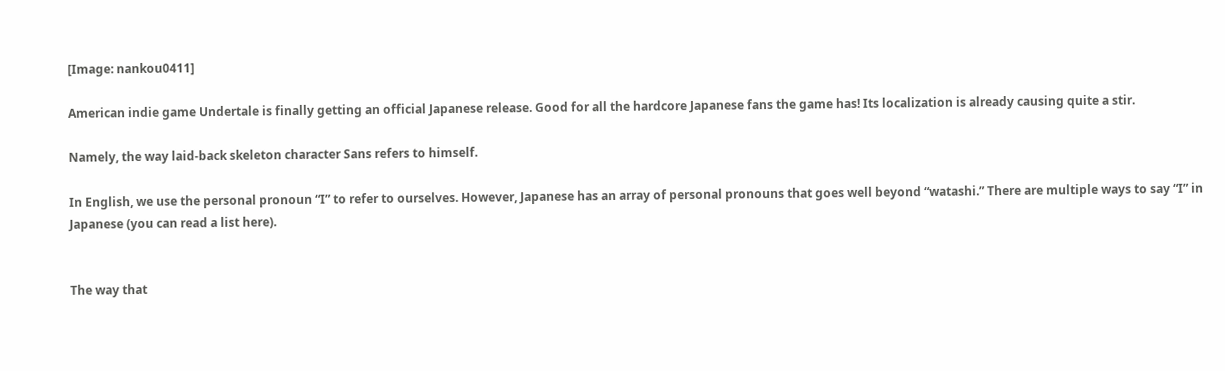[Image: nankou0411]

American indie game Undertale is finally getting an official Japanese release. Good for all the hardcore Japanese fans the game has! Its localization is already causing quite a stir.

Namely, the way laid-back skeleton character Sans refers to himself.

In English, we use the personal pronoun “I” to refer to ourselves. However, Japanese has an array of personal pronouns that goes well beyond “watashi.” There are multiple ways to say “I” in Japanese (you can read a list here).


The way that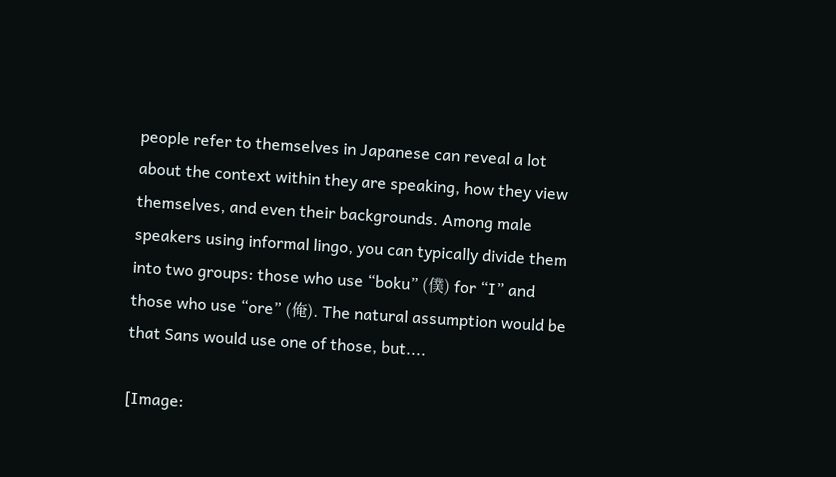people refer to themselves in Japanese can reveal a lot about the context within they are speaking, how they view themselves, and even their backgrounds. Among male speakers using informal lingo, you can typically divide them into two groups: those who use “boku” (僕) for “I” and those who use “ore” (俺). The natural assumption would be that Sans would use one of those, but....

[Image: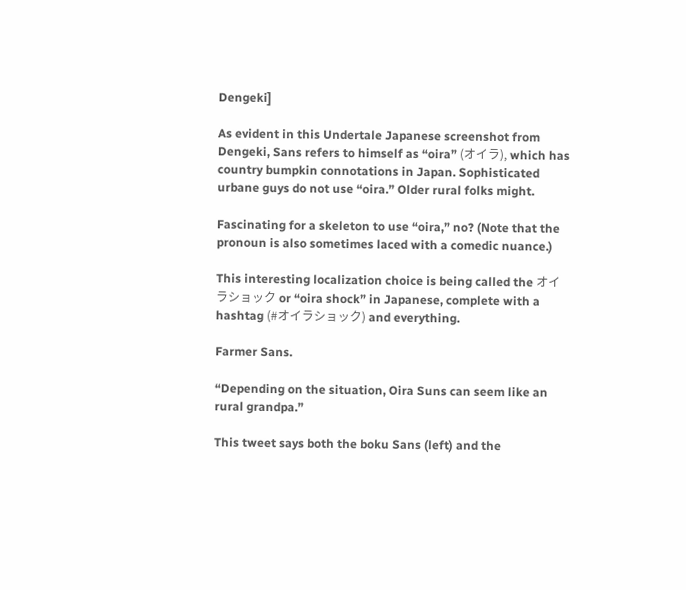Dengeki]

As evident in this Undertale Japanese screenshot from Dengeki, Sans refers to himself as “oira” (オイラ), which has country bumpkin connotations in Japan. Sophisticated urbane guys do not use “oira.” Older rural folks might.

Fascinating for a skeleton to use “oira,” no? (Note that the pronoun is also sometimes laced with a comedic nuance.)

This interesting localization choice is being called the オイラショック or “oira shock” in Japanese, complete with a hashtag (#オイラショック) and everything.

Farmer Sans.

“Depending on the situation, Oira Suns can seem like an rural grandpa.”

This tweet says both the boku Sans (left) and the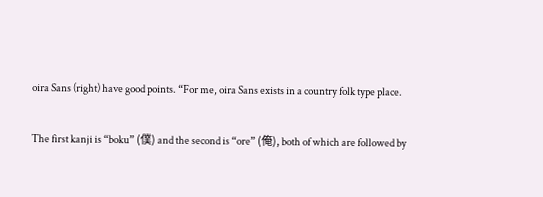oira Sans (right) have good points. “For me, oira Sans exists in a country folk type place.

The first kanji is “boku” (僕) and the second is “ore” (俺), both of which are followed by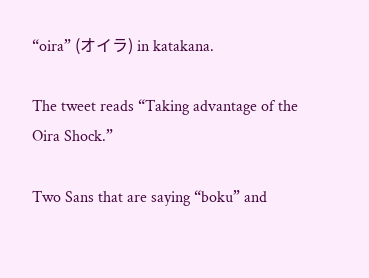“oira” (オイラ) in katakana.

The tweet reads “Taking advantage of the Oira Shock.”

Two Sans that are saying “boku” and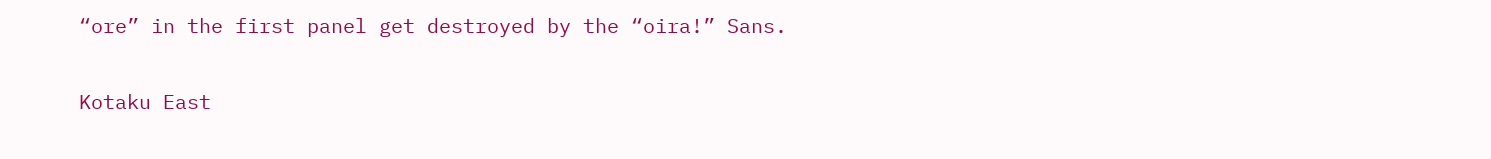“ore” in the first panel get destroyed by the “oira!” Sans.

Kotaku East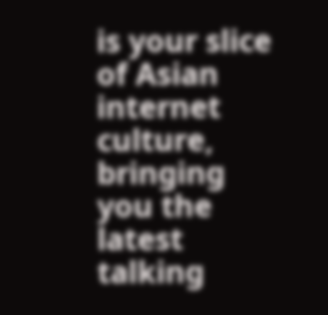is your slice of Asian internet culture, bringing you the latest talking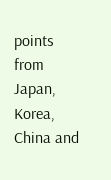points from Japan, Korea, China and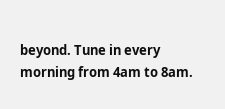beyond. Tune in every morning from 4am to 8am.